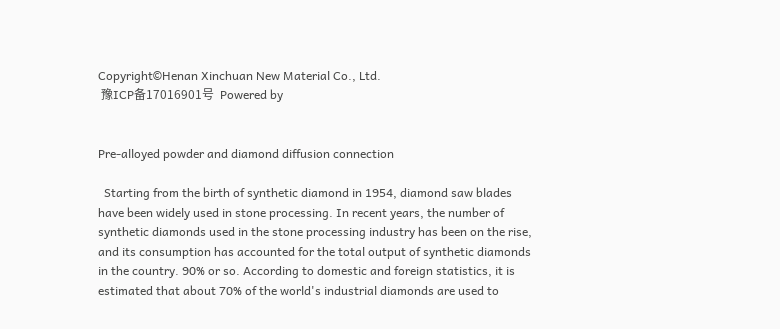Copyright©Henan Xinchuan New Material Co., Ltd.
 豫ICP备17016901号  Powered by


Pre-alloyed powder and diamond diffusion connection

  Starting from the birth of synthetic diamond in 1954, diamond saw blades have been widely used in stone processing. In recent years, the number of synthetic diamonds used in the stone processing industry has been on the rise, and its consumption has accounted for the total output of synthetic diamonds in the country. 90% or so. According to domestic and foreign statistics, it is estimated that about 70% of the world's industrial diamonds are used to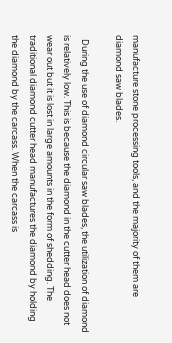manufacture stone processing tools, and the majority of them are diamond saw blades.

  During the use of diamond circular saw blades, the utilization of diamond is relatively low. This is because the diamond in the cutter head does not wear out but it is lost in large amounts in the form of shedding. The traditional diamond cutter head manufactures the diamond by holding the diamond by the carcass. When the carcass is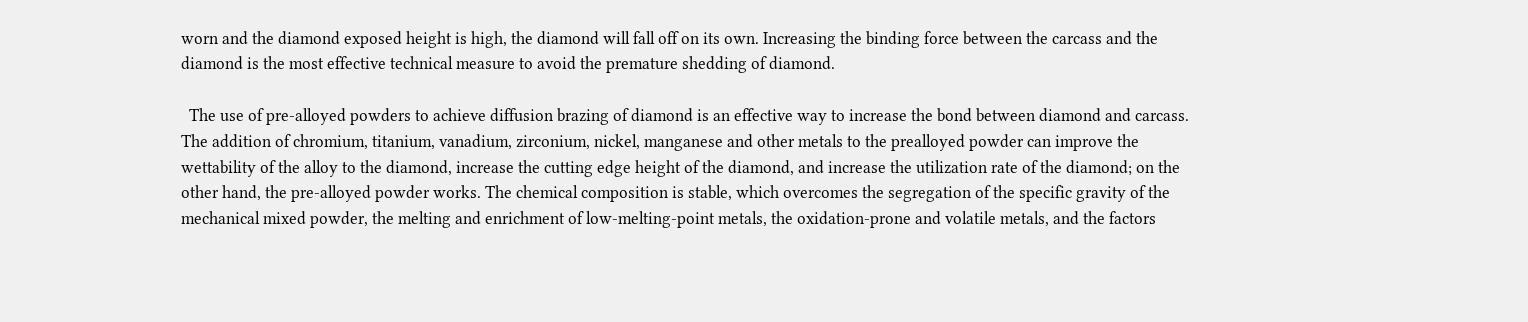worn and the diamond exposed height is high, the diamond will fall off on its own. Increasing the binding force between the carcass and the diamond is the most effective technical measure to avoid the premature shedding of diamond.

  The use of pre-alloyed powders to achieve diffusion brazing of diamond is an effective way to increase the bond between diamond and carcass. The addition of chromium, titanium, vanadium, zirconium, nickel, manganese and other metals to the prealloyed powder can improve the wettability of the alloy to the diamond, increase the cutting edge height of the diamond, and increase the utilization rate of the diamond; on the other hand, the pre-alloyed powder works. The chemical composition is stable, which overcomes the segregation of the specific gravity of the mechanical mixed powder, the melting and enrichment of low-melting-point metals, the oxidation-prone and volatile metals, and the factors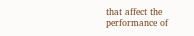that affect the performance of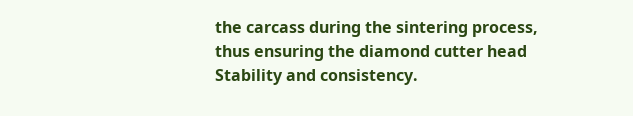the carcass during the sintering process, thus ensuring the diamond cutter head Stability and consistency.